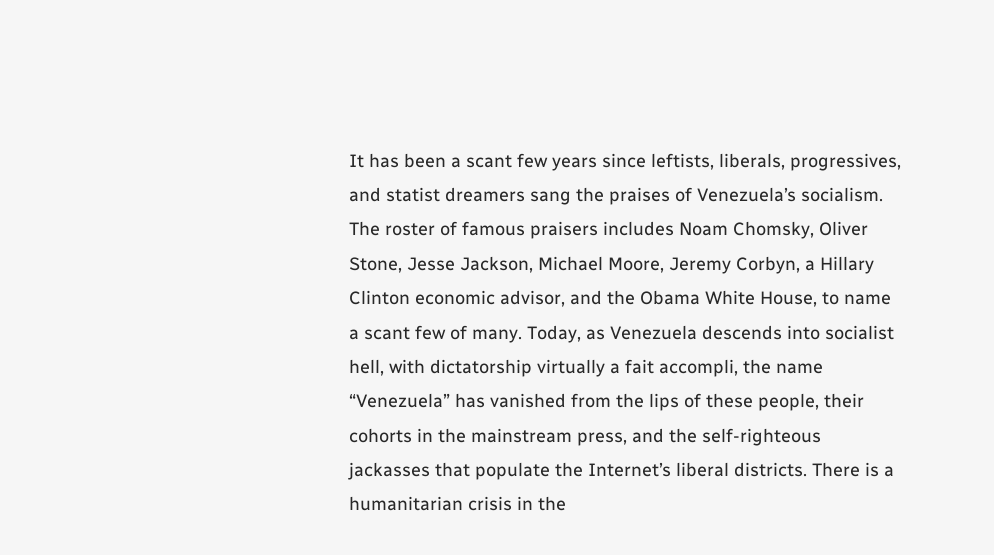It has been a scant few years since leftists, liberals, progressives, and statist dreamers sang the praises of Venezuela’s socialism. The roster of famous praisers includes Noam Chomsky, Oliver Stone, Jesse Jackson, Michael Moore, Jeremy Corbyn, a Hillary Clinton economic advisor, and the Obama White House, to name a scant few of many. Today, as Venezuela descends into socialist hell, with dictatorship virtually a fait accompli, the name “Venezuela” has vanished from the lips of these people, their cohorts in the mainstream press, and the self-righteous jackasses that populate the Internet’s liberal districts. There is a humanitarian crisis in the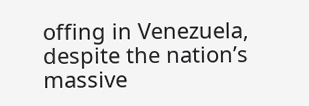offing in Venezuela, despite the nation’s massive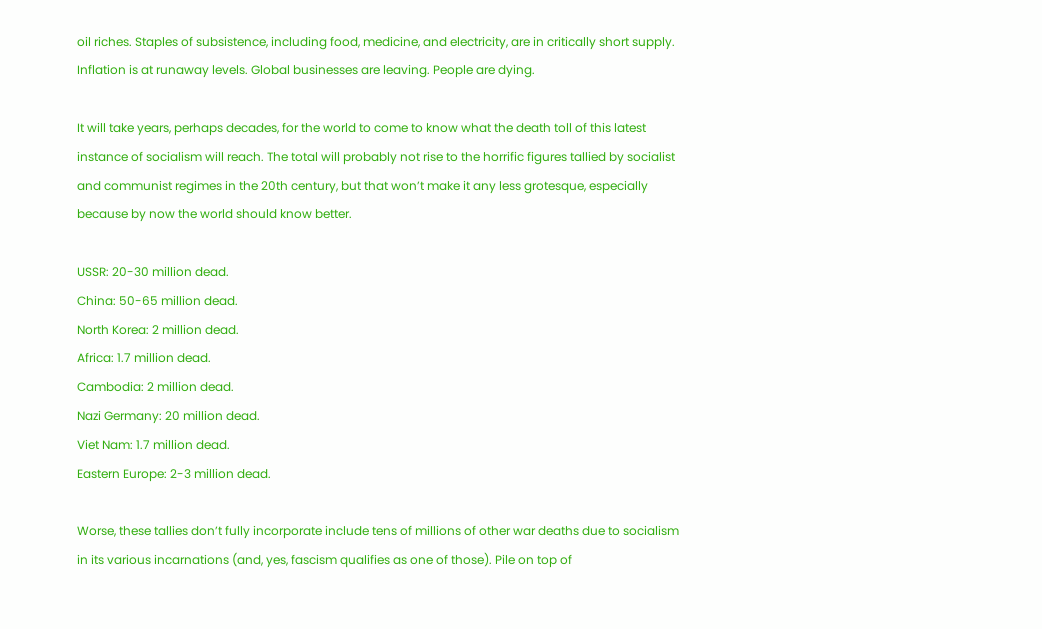oil riches. Staples of subsistence, including food, medicine, and electricity, are in critically short supply. Inflation is at runaway levels. Global businesses are leaving. People are dying.

It will take years, perhaps decades, for the world to come to know what the death toll of this latest instance of socialism will reach. The total will probably not rise to the horrific figures tallied by socialist and communist regimes in the 20th century, but that won’t make it any less grotesque, especially because by now the world should know better.

USSR: 20-30 million dead.
China: 50-65 million dead.
North Korea: 2 million dead.
Africa: 1.7 million dead.
Cambodia: 2 million dead.
Nazi Germany: 20 million dead.
Viet Nam: 1.7 million dead.
Eastern Europe: 2-3 million dead.

Worse, these tallies don’t fully incorporate include tens of millions of other war deaths due to socialism in its various incarnations (and, yes, fascism qualifies as one of those). Pile on top of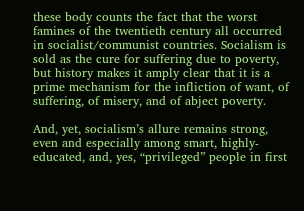these body counts the fact that the worst famines of the twentieth century all occurred in socialist/communist countries. Socialism is sold as the cure for suffering due to poverty, but history makes it amply clear that it is a prime mechanism for the infliction of want, of suffering, of misery, and of abject poverty.

And, yet, socialism’s allure remains strong, even and especially among smart, highly-educated, and, yes, “privileged” people in first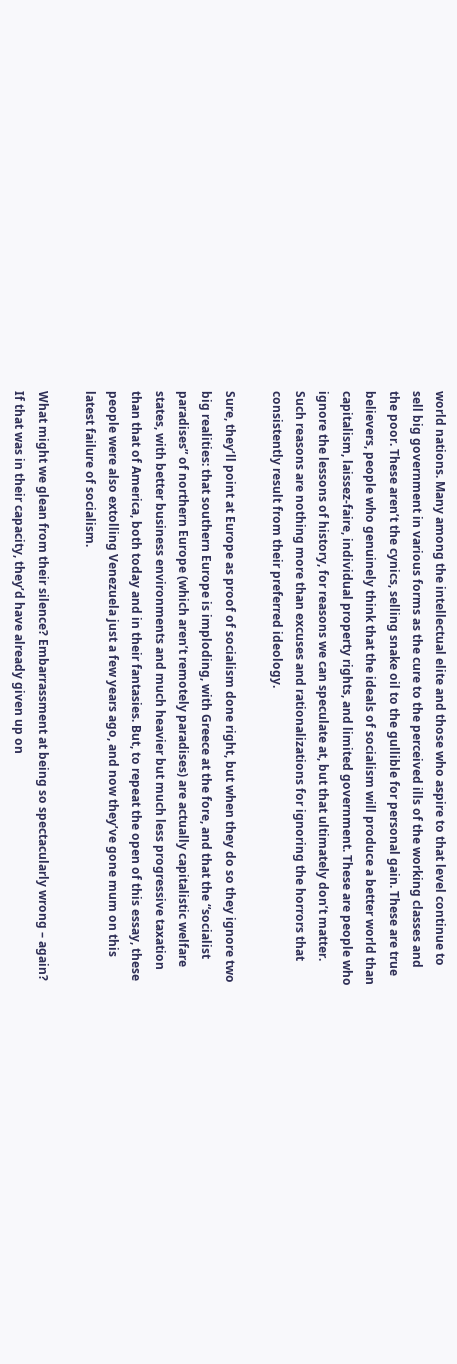world nations. Many among the intellectual elite and those who aspire to that level continue to sell big government in various forms as the cure to the perceived ills of the working classes and the poor. These aren’t the cynics, selling snake oil to the gullible for personal gain. These are true believers, people who genuinely think that the ideals of socialism will produce a better world than capitalism, laissez-faire, individual property rights, and limited government. These are people who ignore the lessons of history, for reasons we can speculate at, but that ultimately don’t matter. Such reasons are nothing more than excuses and rationalizations for ignoring the horrors that consistently result from their preferred ideology.

Sure, they’ll point at Europe as proof of socialism done right, but when they do so they ignore two big realities: that southern Europe is imploding, with Greece at the fore, and that the “socialist paradises” of northern Europe (which aren’t remotely paradises) are actually capitalistic welfare states, with better business environments and much heavier but much less progressive taxation than that of America, both today and in their fantasies. But, to repeat the open of this essay, these people were also extolling Venezuela just a few years ago, and now they’ve gone mum on this latest failure of socialism.

What might we glean from their silence? Embarrassment at being so spectacularly wrong – again? If that was in their capacity, they’d have already given up on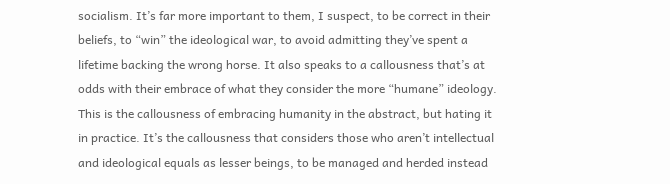socialism. It’s far more important to them, I suspect, to be correct in their beliefs, to “win” the ideological war, to avoid admitting they’ve spent a lifetime backing the wrong horse. It also speaks to a callousness that’s at odds with their embrace of what they consider the more “humane” ideology. This is the callousness of embracing humanity in the abstract, but hating it in practice. It’s the callousness that considers those who aren’t intellectual and ideological equals as lesser beings, to be managed and herded instead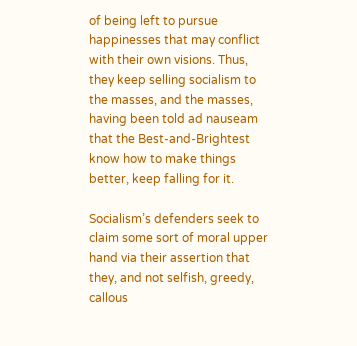of being left to pursue happinesses that may conflict with their own visions. Thus, they keep selling socialism to the masses, and the masses, having been told ad nauseam that the Best-and-Brightest know how to make things better, keep falling for it.

Socialism’s defenders seek to claim some sort of moral upper hand via their assertion that they, and not selfish, greedy, callous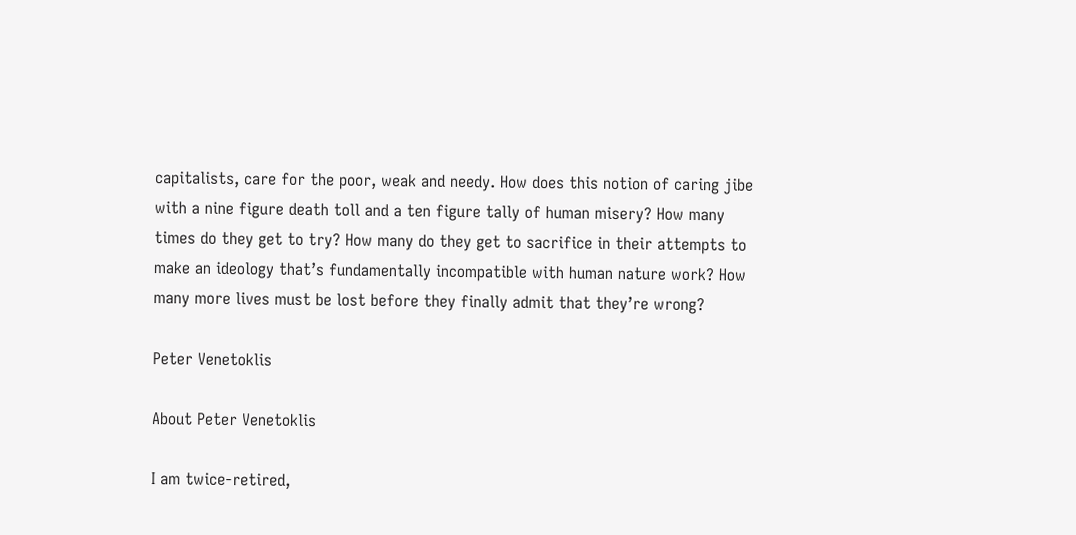capitalists, care for the poor, weak and needy. How does this notion of caring jibe with a nine figure death toll and a ten figure tally of human misery? How many times do they get to try? How many do they get to sacrifice in their attempts to make an ideology that’s fundamentally incompatible with human nature work? How many more lives must be lost before they finally admit that they’re wrong?

Peter Venetoklis

About Peter Venetoklis

I am twice-retired,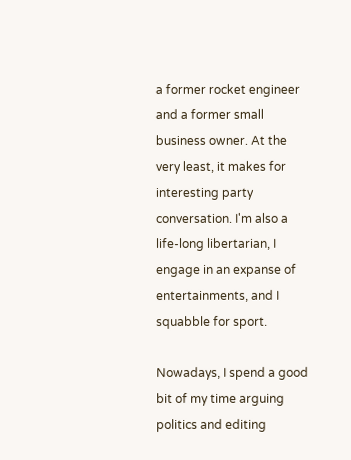a former rocket engineer and a former small business owner. At the very least, it makes for interesting party conversation. I'm also a life-long libertarian, I engage in an expanse of entertainments, and I squabble for sport.

Nowadays, I spend a good bit of my time arguing politics and editing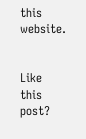this website.


Like this post?